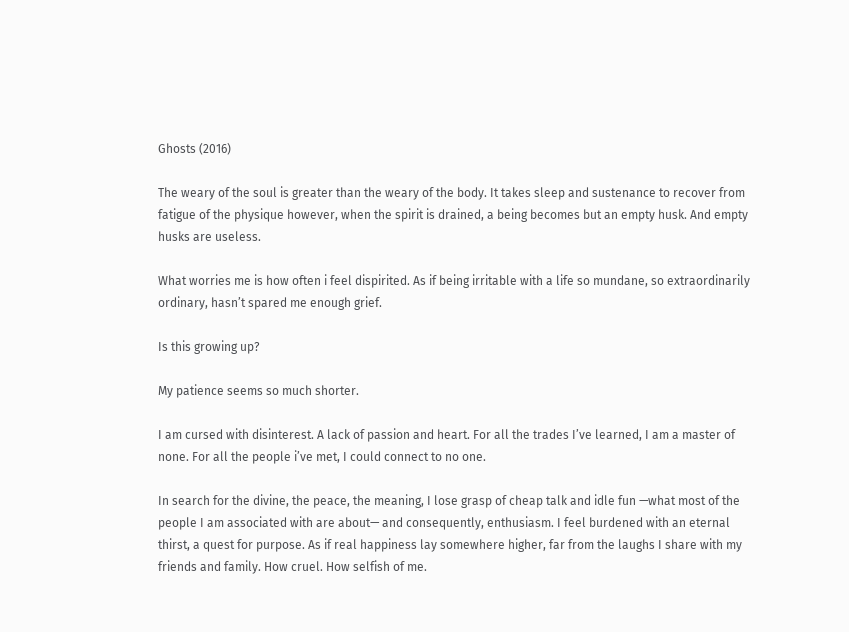Ghosts (2016)

The weary of the soul is greater than the weary of the body. It takes sleep and sustenance to recover from fatigue of the physique however, when the spirit is drained, a being becomes but an empty husk. And empty husks are useless.

What worries me is how often i feel dispirited. As if being irritable with a life so mundane, so extraordinarily ordinary, hasn’t spared me enough grief.

Is this growing up?

My patience seems so much shorter.

I am cursed with disinterest. A lack of passion and heart. For all the trades I’ve learned, I am a master of none. For all the people i’ve met, I could connect to no one.

In search for the divine, the peace, the meaning, I lose grasp of cheap talk and idle fun —what most of the people I am associated with are about— and consequently, enthusiasm. I feel burdened with an eternal thirst, a quest for purpose. As if real happiness lay somewhere higher, far from the laughs I share with my friends and family. How cruel. How selfish of me.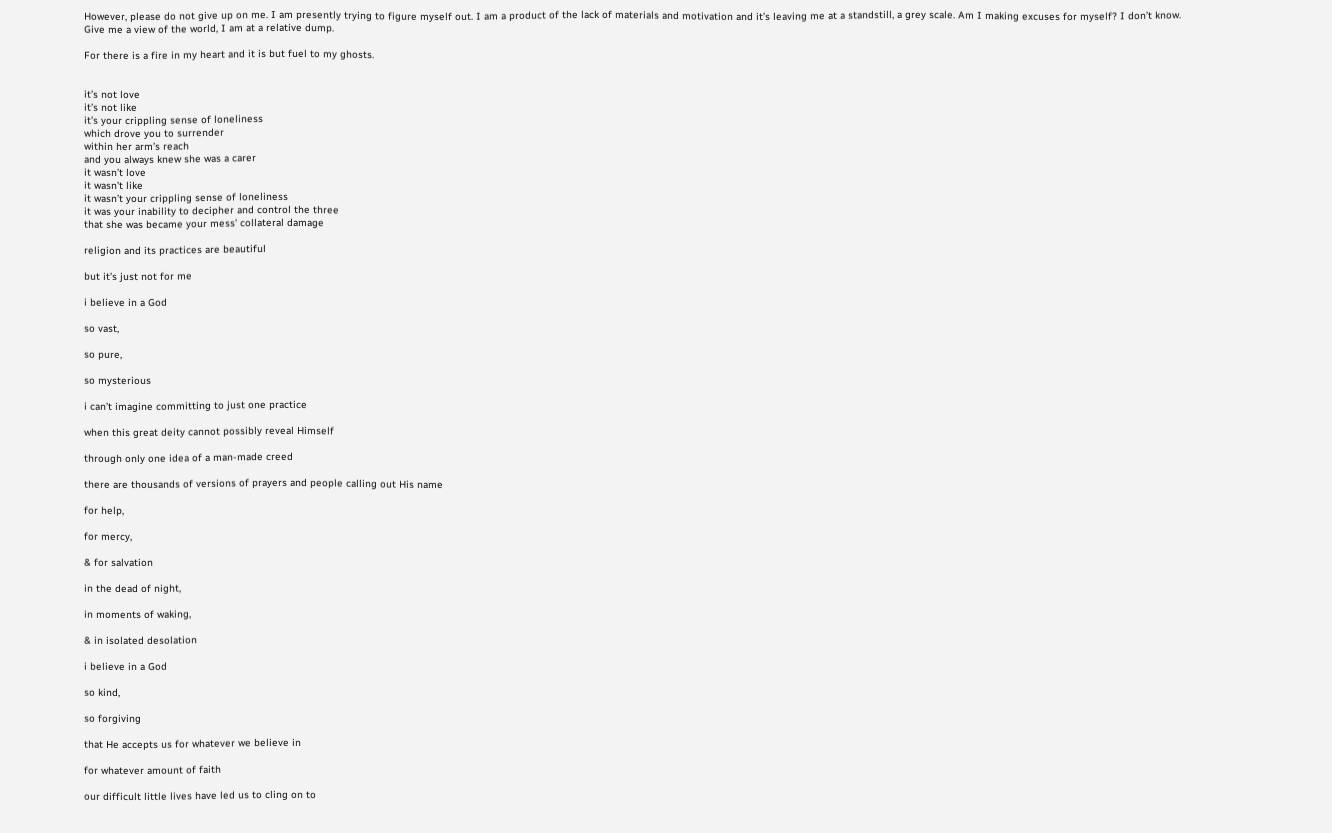However, please do not give up on me. I am presently trying to figure myself out. I am a product of the lack of materials and motivation and it’s leaving me at a standstill, a grey scale. Am I making excuses for myself? I don’t know. Give me a view of the world, I am at a relative dump.

For there is a fire in my heart and it is but fuel to my ghosts.


it’s not love
it’s not like
it’s your crippling sense of loneliness
which drove you to surrender
within her arm’s reach
and you always knew she was a carer
it wasn’t love
it wasn’t like
it wasn’t your crippling sense of loneliness
it was your inability to decipher and control the three
that she was became your mess’ collateral damage

religion and its practices are beautiful

but it’s just not for me

i believe in a God

so vast,

so pure,

so mysterious

i can’t imagine committing to just one practice

when this great deity cannot possibly reveal Himself

through only one idea of a man-made creed

there are thousands of versions of prayers and people calling out His name

for help,

for mercy,

& for salvation

in the dead of night,

in moments of waking,

& in isolated desolation

i believe in a God

so kind,

so forgiving

that He accepts us for whatever we believe in

for whatever amount of faith

our difficult little lives have led us to cling on to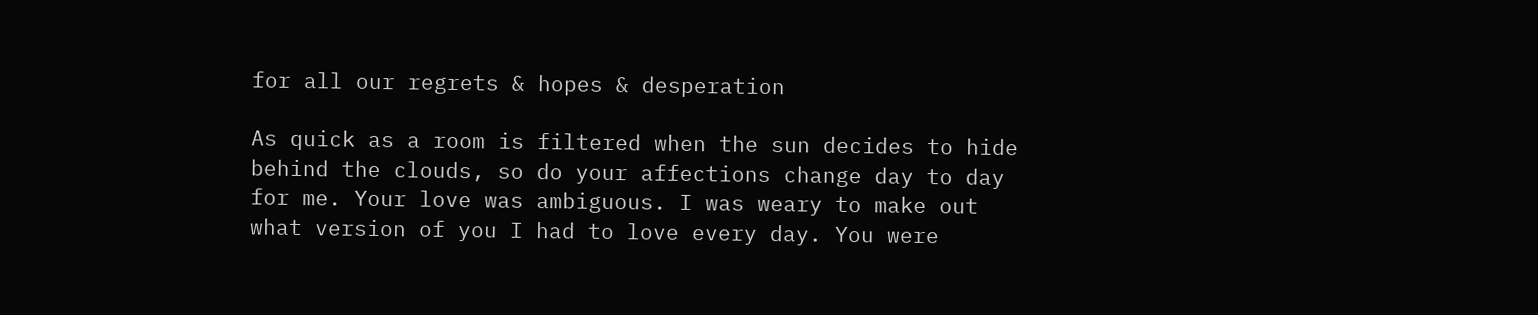for all our regrets & hopes & desperation

As quick as a room is filtered when the sun decides to hide behind the clouds, so do your affections change day to day for me. Your love was ambiguous. I was weary to make out what version of you I had to love every day. You were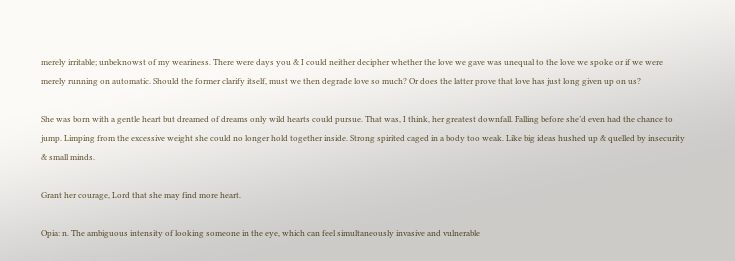merely irritable; unbeknowst of my weariness. There were days you & I could neither decipher whether the love we gave was unequal to the love we spoke or if we were merely running on automatic. Should the former clarify itself, must we then degrade love so much? Or does the latter prove that love has just long given up on us?

She was born with a gentle heart but dreamed of dreams only wild hearts could pursue. That was, I think, her greatest downfall. Falling before she’d even had the chance to jump. Limping from the excessive weight she could no longer hold together inside. Strong spirited caged in a body too weak. Like big ideas hushed up & quelled by insecurity & small minds.

Grant her courage, Lord that she may find more heart.

Opia: n. The ambiguous intensity of looking someone in the eye, which can feel simultaneously invasive and vulnerable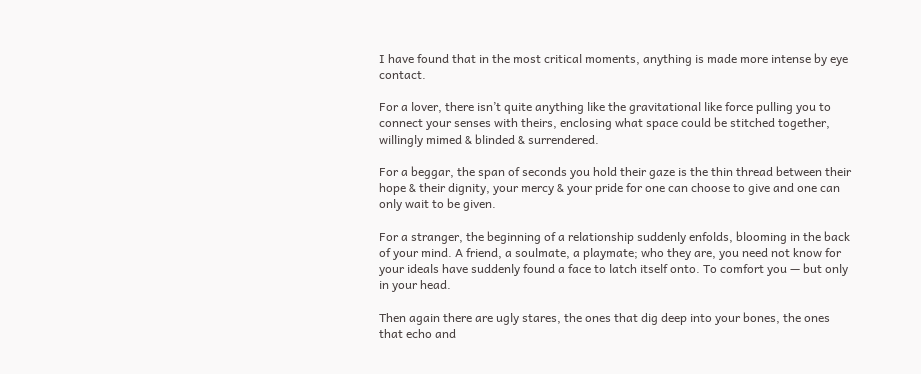I have found that in the most critical moments, anything is made more intense by eye contact.

For a lover, there isn’t quite anything like the gravitational like force pulling you to connect your senses with theirs, enclosing what space could be stitched together, willingly mimed & blinded & surrendered.

For a beggar, the span of seconds you hold their gaze is the thin thread between their hope & their dignity, your mercy & your pride for one can choose to give and one can only wait to be given.

For a stranger, the beginning of a relationship suddenly enfolds, blooming in the back of your mind. A friend, a soulmate, a playmate; who they are, you need not know for your ideals have suddenly found a face to latch itself onto. To comfort you — but only in your head.

Then again there are ugly stares, the ones that dig deep into your bones, the ones that echo and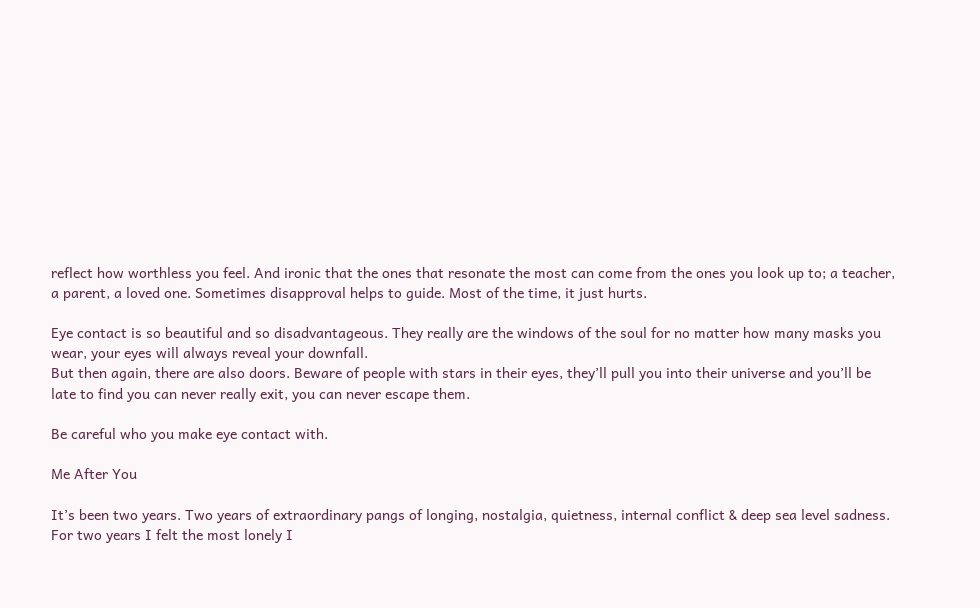reflect how worthless you feel. And ironic that the ones that resonate the most can come from the ones you look up to; a teacher, a parent, a loved one. Sometimes disapproval helps to guide. Most of the time, it just hurts.

Eye contact is so beautiful and so disadvantageous. They really are the windows of the soul for no matter how many masks you wear, your eyes will always reveal your downfall.
But then again, there are also doors. Beware of people with stars in their eyes, they’ll pull you into their universe and you’ll be late to find you can never really exit, you can never escape them.

Be careful who you make eye contact with.

Me After You

It’s been two years. Two years of extraordinary pangs of longing, nostalgia, quietness, internal conflict & deep sea level sadness. For two years I felt the most lonely I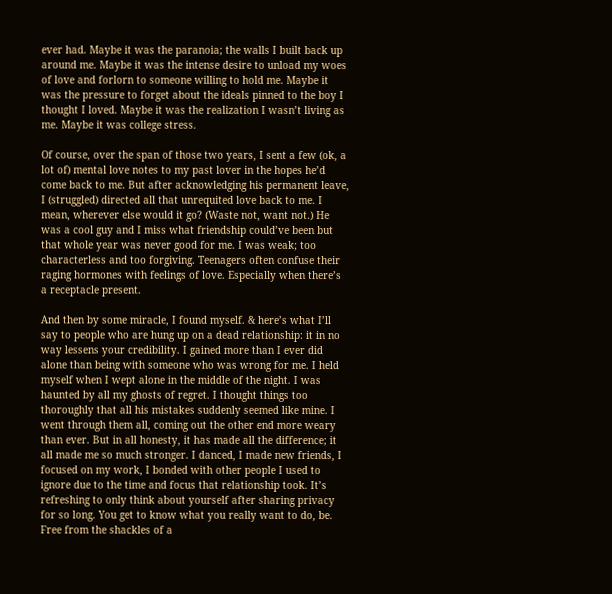ever had. Maybe it was the paranoia; the walls I built back up around me. Maybe it was the intense desire to unload my woes of love and forlorn to someone willing to hold me. Maybe it was the pressure to forget about the ideals pinned to the boy I thought I loved. Maybe it was the realization I wasn’t living as me. Maybe it was college stress.

Of course, over the span of those two years, I sent a few (ok, a lot of) mental love notes to my past lover in the hopes he’d come back to me. But after acknowledging his permanent leave, I (struggled) directed all that unrequited love back to me. I mean, wherever else would it go? (Waste not, want not.) He was a cool guy and I miss what friendship could’ve been but that whole year was never good for me. I was weak; too characterless and too forgiving. Teenagers often confuse their raging hormones with feelings of love. Especially when there’s a receptacle present.

And then by some miracle, I found myself. & here’s what I’ll say to people who are hung up on a dead relationship: it in no way lessens your credibility. I gained more than I ever did alone than being with someone who was wrong for me. I held myself when I wept alone in the middle of the night. I was haunted by all my ghosts of regret. I thought things too thoroughly that all his mistakes suddenly seemed like mine. I went through them all, coming out the other end more weary than ever. But in all honesty, it has made all the difference; it all made me so much stronger. I danced, I made new friends, I focused on my work, I bonded with other people I used to ignore due to the time and focus that relationship took. It’s refreshing to only think about yourself after sharing privacy for so long. You get to know what you really want to do, be. Free from the shackles of a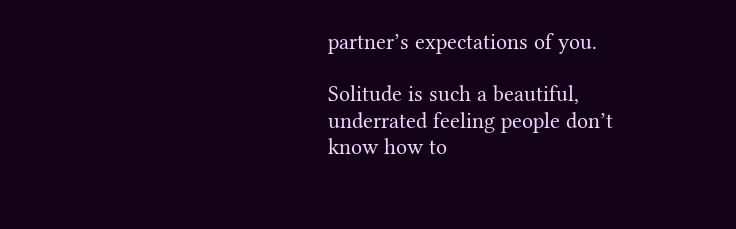partner’s expectations of you.

Solitude is such a beautiful, underrated feeling people don’t know how to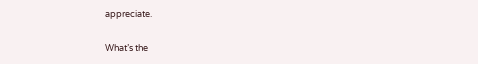appreciate.

What’s the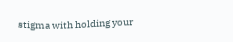stigma with holding your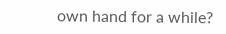own hand for a while?